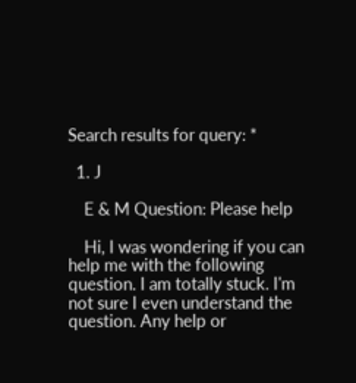Search results for query: *

  1. J

    E & M Question: Please help

    Hi, I was wondering if you can help me with the following question. I am totally stuck. I'm not sure I even understand the question. Any help or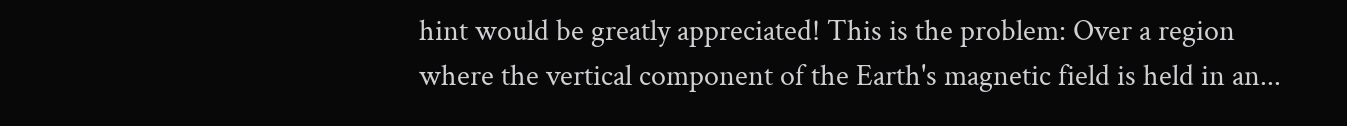hint would be greatly appreciated! This is the problem: Over a region where the vertical component of the Earth's magnetic field is held in an...